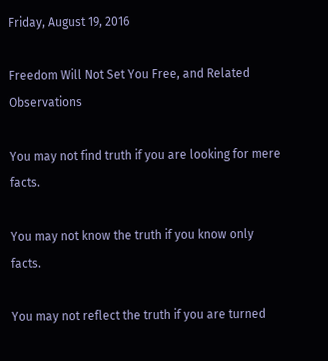Friday, August 19, 2016

Freedom Will Not Set You Free, and Related Observations

You may not find truth if you are looking for mere facts.

You may not know the truth if you know only facts.

You may not reflect the truth if you are turned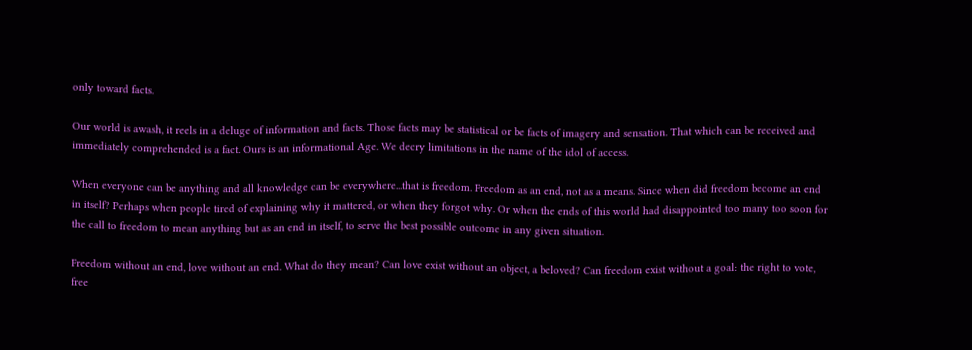only toward facts.

Our world is awash, it reels in a deluge of information and facts. Those facts may be statistical or be facts of imagery and sensation. That which can be received and immediately comprehended is a fact. Ours is an informational Age. We decry limitations in the name of the idol of access.

When everyone can be anything and all knowledge can be everywhere...that is freedom. Freedom as an end, not as a means. Since when did freedom become an end in itself? Perhaps when people tired of explaining why it mattered, or when they forgot why. Or when the ends of this world had disappointed too many too soon for the call to freedom to mean anything but as an end in itself, to serve the best possible outcome in any given situation.

Freedom without an end, love without an end. What do they mean? Can love exist without an object, a beloved? Can freedom exist without a goal: the right to vote, free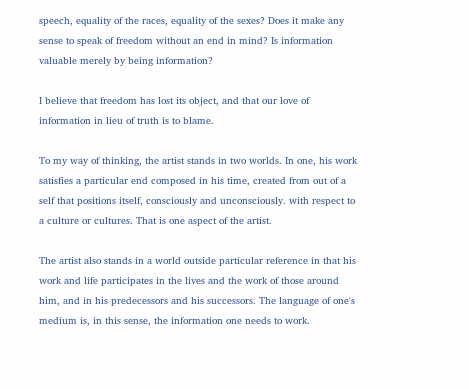speech, equality of the races, equality of the sexes? Does it make any sense to speak of freedom without an end in mind? Is information valuable merely by being information?

I believe that freedom has lost its object, and that our love of information in lieu of truth is to blame.

To my way of thinking, the artist stands in two worlds. In one, his work satisfies a particular end composed in his time, created from out of a self that positions itself, consciously and unconsciously. with respect to a culture or cultures. That is one aspect of the artist.

The artist also stands in a world outside particular reference in that his work and life participates in the lives and the work of those around him, and in his predecessors and his successors. The language of one's medium is, in this sense, the information one needs to work.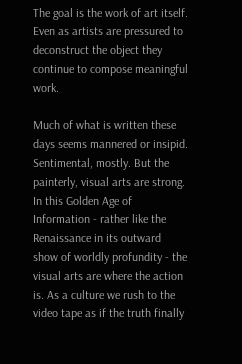The goal is the work of art itself. Even as artists are pressured to deconstruct the object they continue to compose meaningful work.

Much of what is written these days seems mannered or insipid. Sentimental, mostly. But the painterly, visual arts are strong. In this Golden Age of Information - rather like the Renaissance in its outward show of worldly profundity - the visual arts are where the action is. As a culture we rush to the video tape as if the truth finally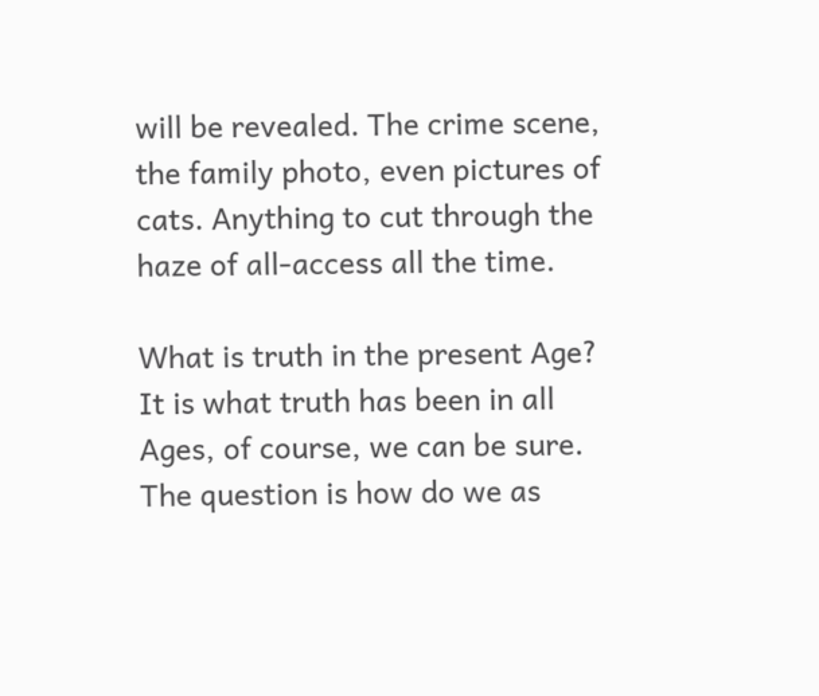will be revealed. The crime scene, the family photo, even pictures of cats. Anything to cut through the haze of all-access all the time.

What is truth in the present Age? It is what truth has been in all Ages, of course, we can be sure. The question is how do we as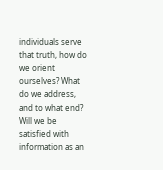individuals serve that truth, how do we orient ourselves? What do we address, and to what end? Will we be satisfied with information as an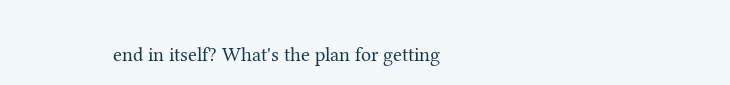end in itself? What's the plan for getting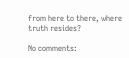from here to there, where truth resides?

No comments: